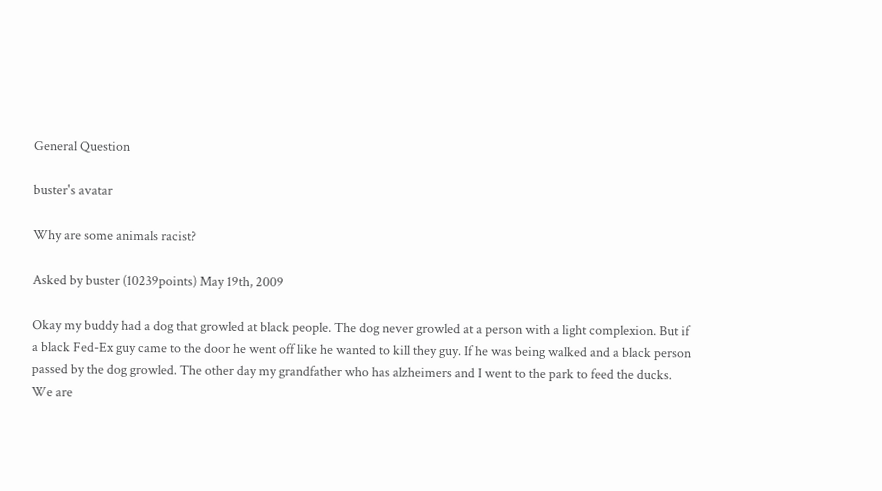General Question

buster's avatar

Why are some animals racist?

Asked by buster (10239points) May 19th, 2009

Okay my buddy had a dog that growled at black people. The dog never growled at a person with a light complexion. But if a black Fed-Ex guy came to the door he went off like he wanted to kill they guy. If he was being walked and a black person passed by the dog growled. The other day my grandfather who has alzheimers and I went to the park to feed the ducks. We are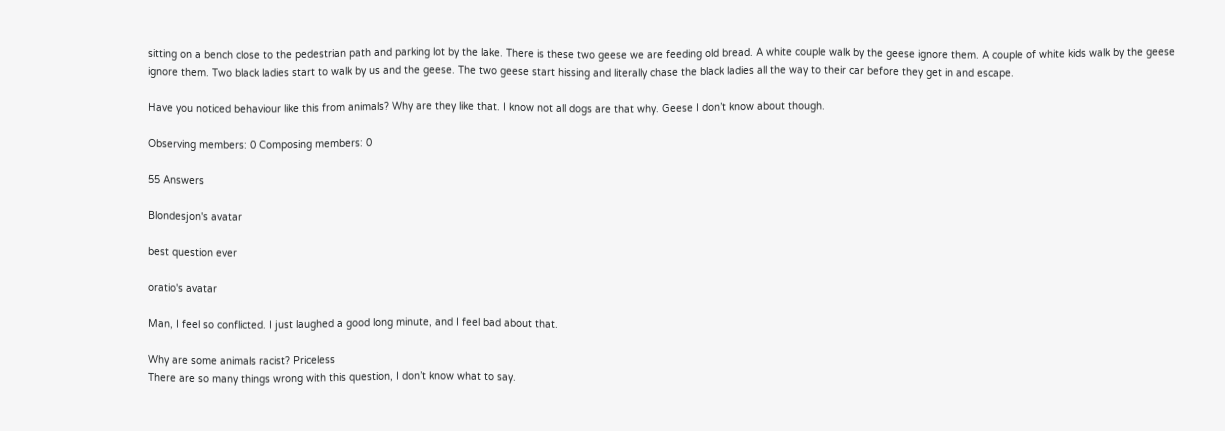sitting on a bench close to the pedestrian path and parking lot by the lake. There is these two geese we are feeding old bread. A white couple walk by the geese ignore them. A couple of white kids walk by the geese ignore them. Two black ladies start to walk by us and the geese. The two geese start hissing and literally chase the black ladies all the way to their car before they get in and escape.

Have you noticed behaviour like this from animals? Why are they like that. I know not all dogs are that why. Geese I don’t know about though.

Observing members: 0 Composing members: 0

55 Answers

Blondesjon's avatar

best question ever

oratio's avatar

Man, I feel so conflicted. I just laughed a good long minute, and I feel bad about that.

Why are some animals racist? Priceless
There are so many things wrong with this question, I don’t know what to say.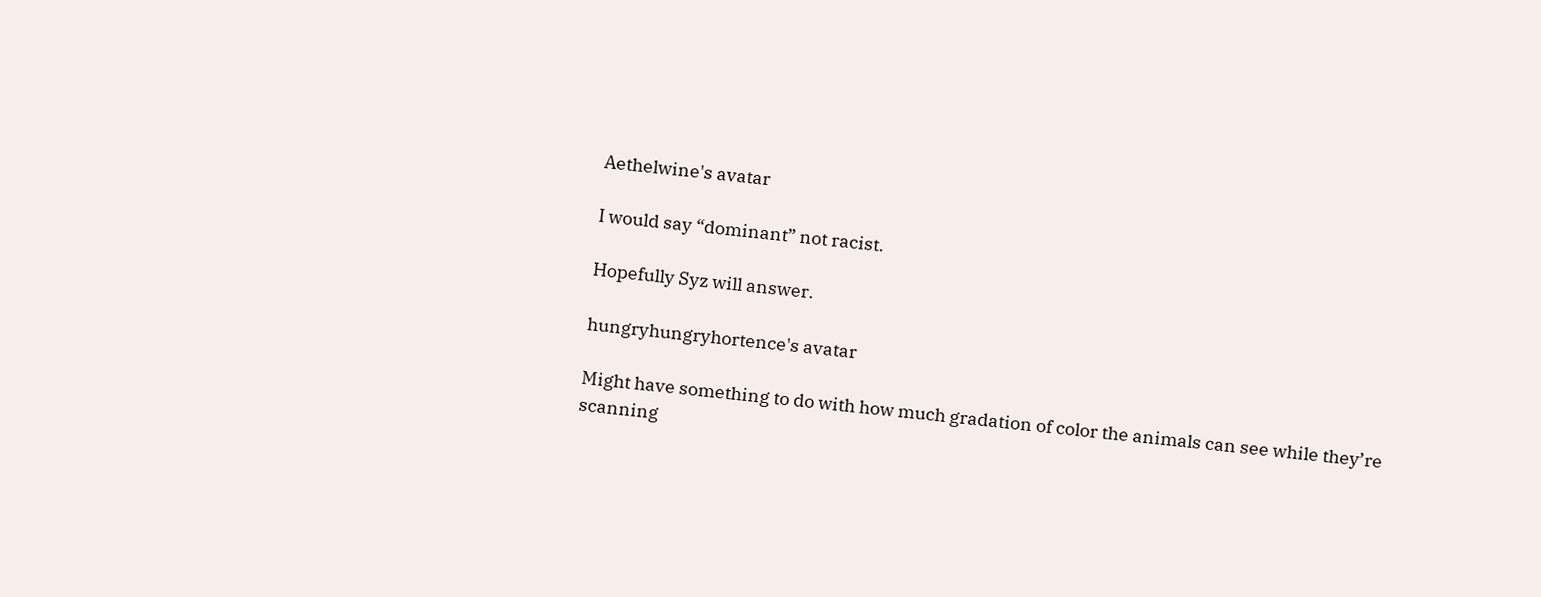Aethelwine's avatar

I would say “dominant” not racist.

Hopefully Syz will answer.

hungryhungryhortence's avatar

Might have something to do with how much gradation of color the animals can see while they’re scanning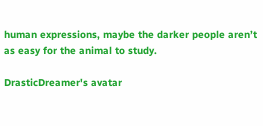human expressions, maybe the darker people aren’t as easy for the animal to study.

DrasticDreamer's avatar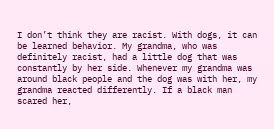I don’t think they are racist. With dogs, it can be learned behavior. My grandma, who was definitely racist, had a little dog that was constantly by her side. Whenever my grandma was around black people and the dog was with her, my grandma reacted differently. If a black man scared her,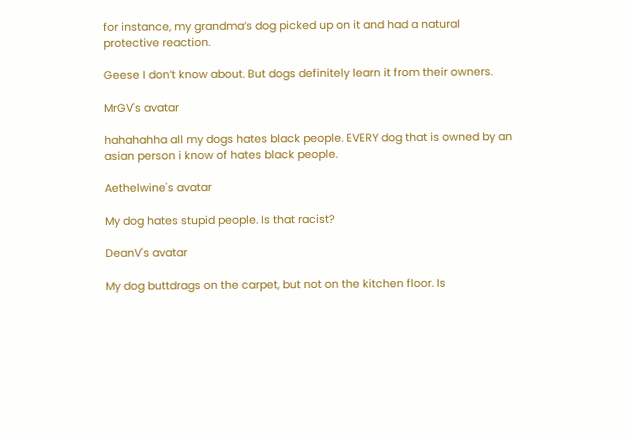for instance, my grandma’s dog picked up on it and had a natural protective reaction.

Geese I don’t know about. But dogs definitely learn it from their owners.

MrGV's avatar

hahahahha all my dogs hates black people. EVERY dog that is owned by an asian person i know of hates black people.

Aethelwine's avatar

My dog hates stupid people. Is that racist?

DeanV's avatar

My dog buttdrags on the carpet, but not on the kitchen floor. Is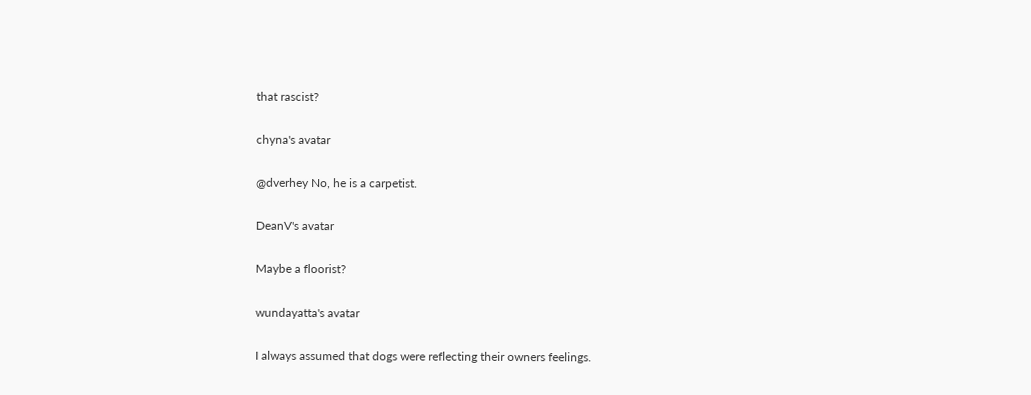that rascist?

chyna's avatar

@dverhey No, he is a carpetist.

DeanV's avatar

Maybe a floorist?

wundayatta's avatar

I always assumed that dogs were reflecting their owners feelings.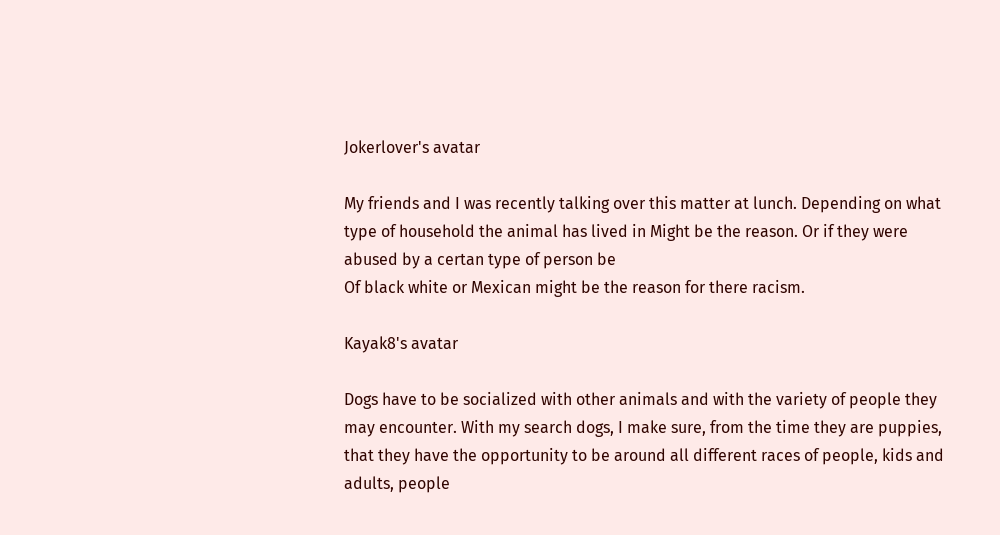Jokerlover's avatar

My friends and I was recently talking over this matter at lunch. Depending on what type of household the animal has lived in Might be the reason. Or if they were abused by a certan type of person be
Of black white or Mexican might be the reason for there racism.

Kayak8's avatar

Dogs have to be socialized with other animals and with the variety of people they may encounter. With my search dogs, I make sure, from the time they are puppies, that they have the opportunity to be around all different races of people, kids and adults, people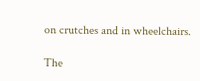on crutches and in wheelchairs.

The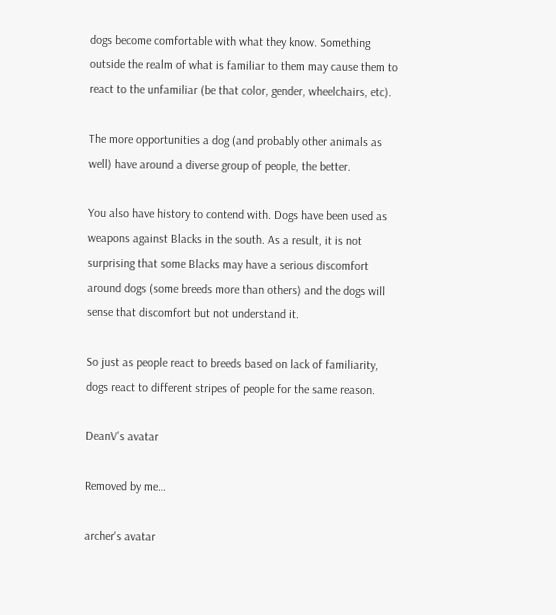dogs become comfortable with what they know. Something outside the realm of what is familiar to them may cause them to react to the unfamiliar (be that color, gender, wheelchairs, etc).

The more opportunities a dog (and probably other animals as well) have around a diverse group of people, the better.

You also have history to contend with. Dogs have been used as weapons against Blacks in the south. As a result, it is not surprising that some Blacks may have a serious discomfort around dogs (some breeds more than others) and the dogs will sense that discomfort but not understand it.

So just as people react to breeds based on lack of familiarity, dogs react to different stripes of people for the same reason.

DeanV's avatar

Removed by me…

archer's avatar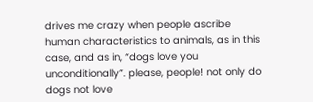drives me crazy when people ascribe human characteristics to animals, as in this case, and as in, “dogs love you unconditionally”. please, people! not only do dogs not love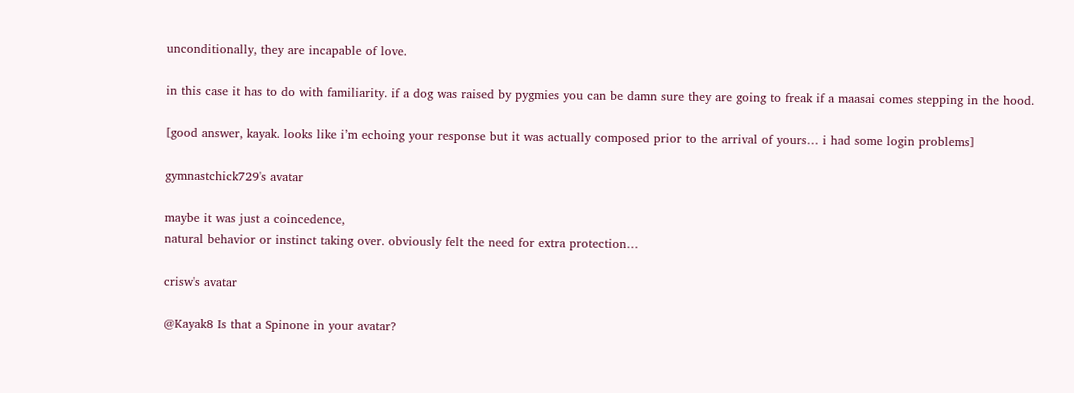unconditionally, they are incapable of love.

in this case it has to do with familiarity. if a dog was raised by pygmies you can be damn sure they are going to freak if a maasai comes stepping in the hood.

[good answer, kayak. looks like i’m echoing your response but it was actually composed prior to the arrival of yours… i had some login problems]

gymnastchick729's avatar

maybe it was just a coincedence,
natural behavior or instinct taking over. obviously felt the need for extra protection…

crisw's avatar

@Kayak8 Is that a Spinone in your avatar?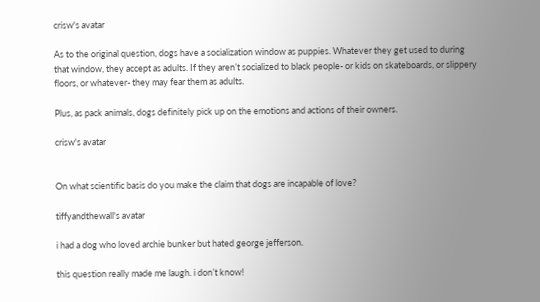crisw's avatar

As to the original question, dogs have a socialization window as puppies. Whatever they get used to during that window, they accept as adults. If they aren’t socialized to black people- or kids on skateboards, or slippery floors, or whatever- they may fear them as adults.

Plus, as pack animals, dogs definitely pick up on the emotions and actions of their owners.

crisw's avatar


On what scientific basis do you make the claim that dogs are incapable of love?

tiffyandthewall's avatar

i had a dog who loved archie bunker but hated george jefferson.

this question really made me laugh. i don’t know!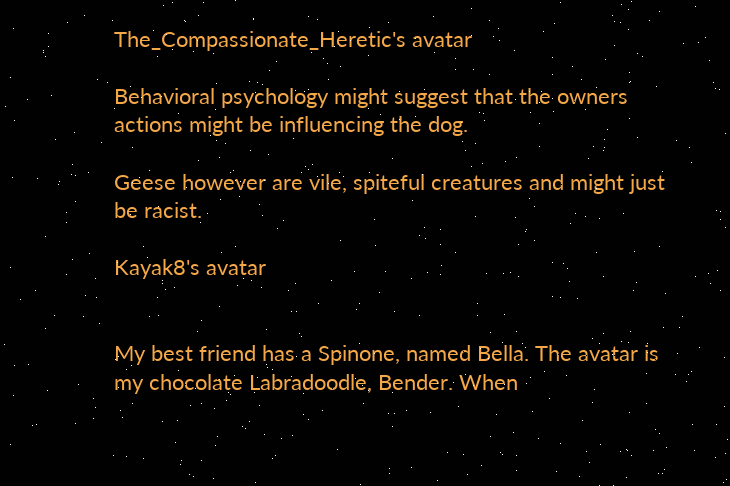The_Compassionate_Heretic's avatar

Behavioral psychology might suggest that the owners actions might be influencing the dog.

Geese however are vile, spiteful creatures and might just be racist.

Kayak8's avatar


My best friend has a Spinone, named Bella. The avatar is my chocolate Labradoodle, Bender. When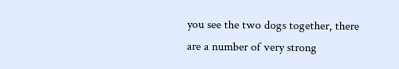you see the two dogs together, there are a number of very strong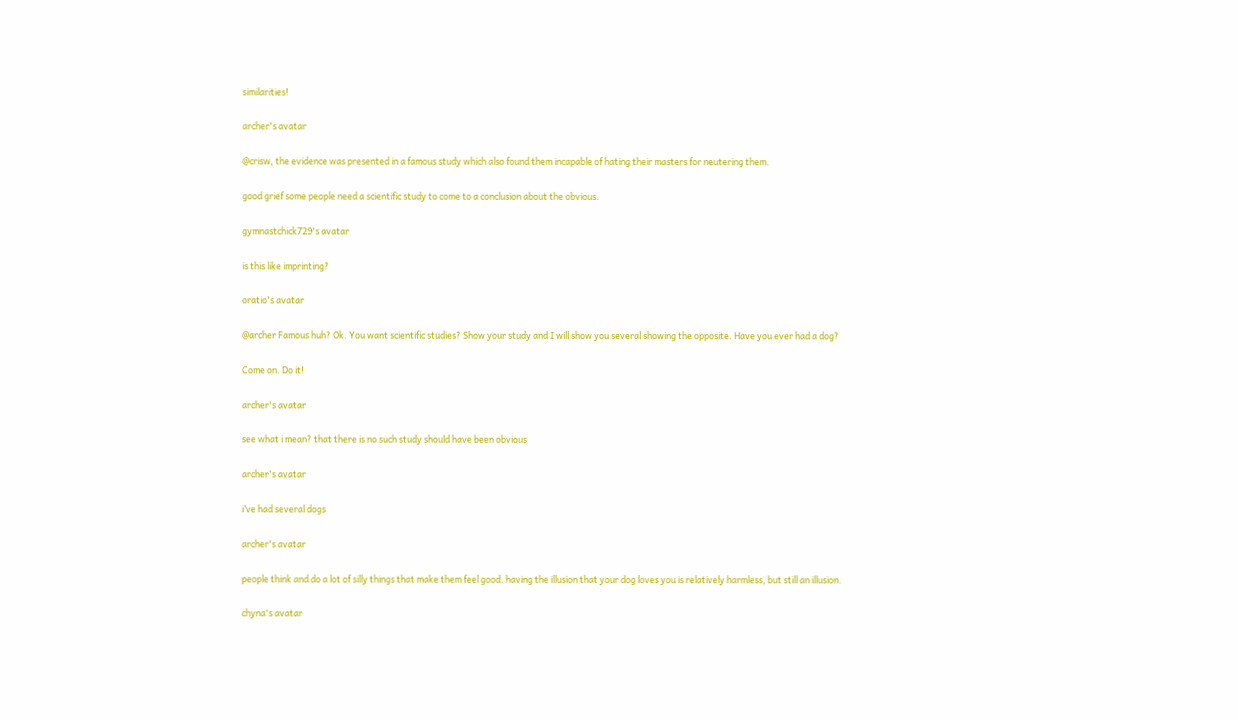similarities!

archer's avatar

@crisw, the evidence was presented in a famous study which also found them incapable of hating their masters for neutering them.

good grief some people need a scientific study to come to a conclusion about the obvious.

gymnastchick729's avatar

is this like imprinting?

oratio's avatar

@archer Famous huh? Ok. You want scientific studies? Show your study and I will show you several showing the opposite. Have you ever had a dog?

Come on. Do it!

archer's avatar

see what i mean? that there is no such study should have been obvious

archer's avatar

i’ve had several dogs

archer's avatar

people think and do a lot of silly things that make them feel good. having the illusion that your dog loves you is relatively harmless, but still an illusion.

chyna's avatar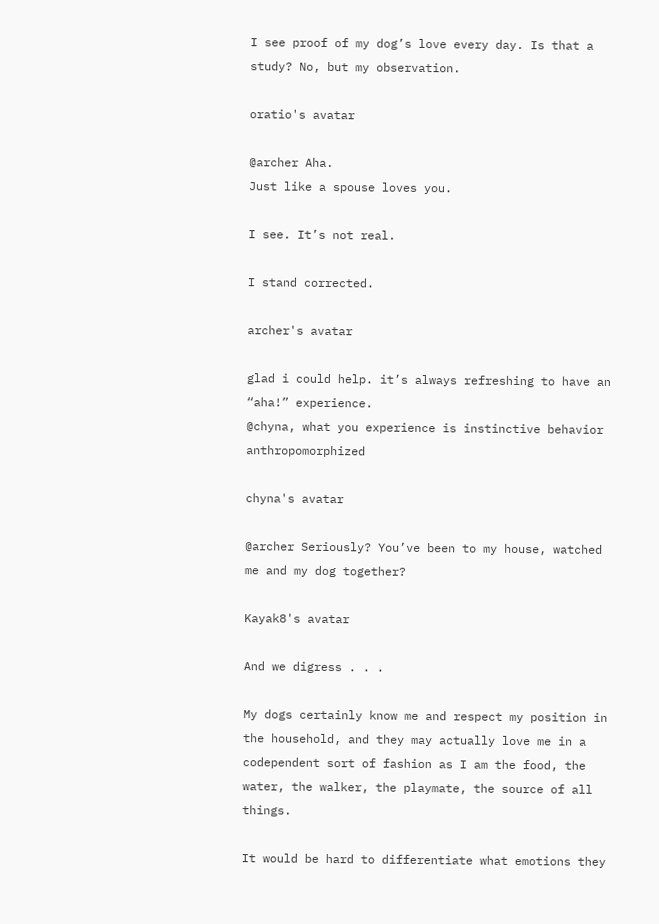I see proof of my dog’s love every day. Is that a study? No, but my observation.

oratio's avatar

@archer Aha.
Just like a spouse loves you.

I see. It’s not real.

I stand corrected.

archer's avatar

glad i could help. it’s always refreshing to have an “aha!” experience.
@chyna, what you experience is instinctive behavior anthropomorphized

chyna's avatar

@archer Seriously? You’ve been to my house, watched me and my dog together?

Kayak8's avatar

And we digress . . .

My dogs certainly know me and respect my position in the household, and they may actually love me in a codependent sort of fashion as I am the food, the water, the walker, the playmate, the source of all things.

It would be hard to differentiate what emotions they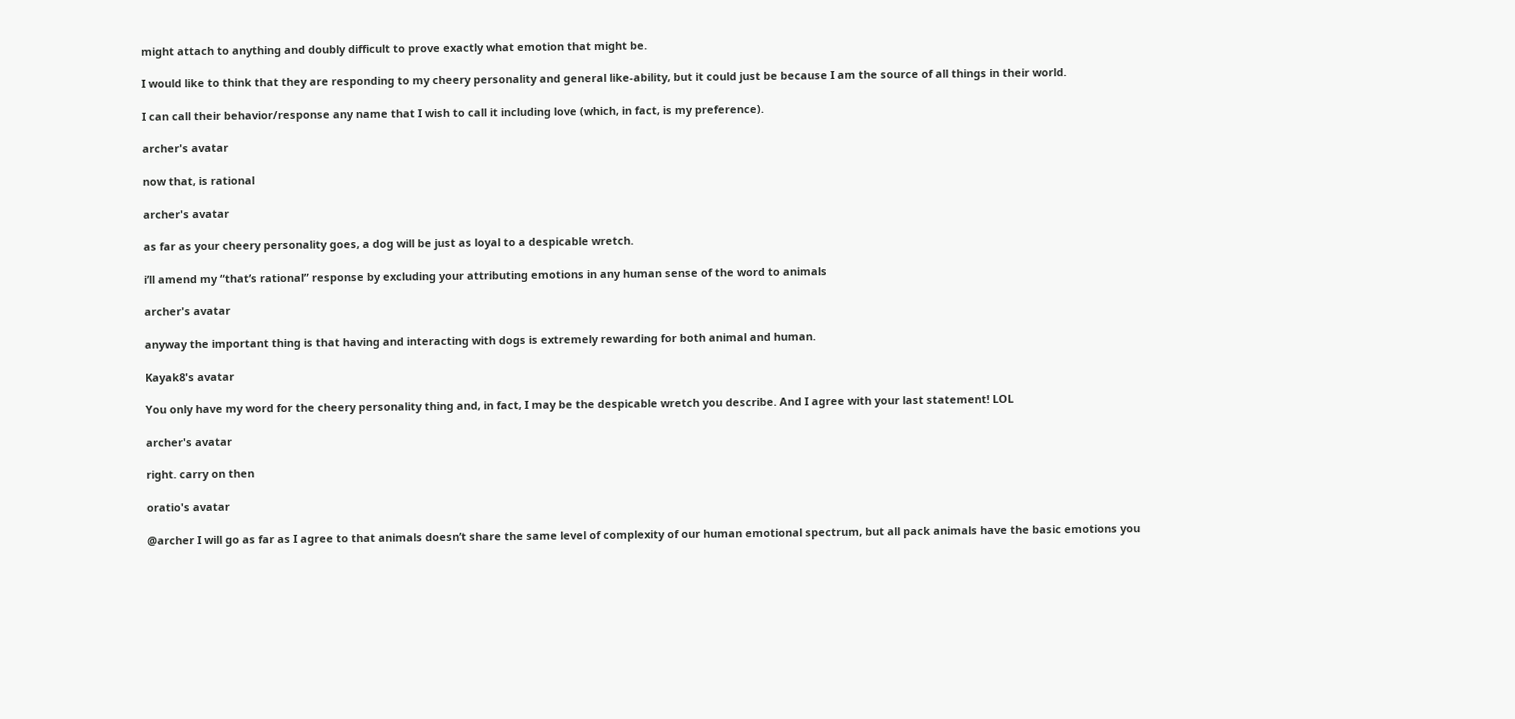might attach to anything and doubly difficult to prove exactly what emotion that might be.

I would like to think that they are responding to my cheery personality and general like-ability, but it could just be because I am the source of all things in their world.

I can call their behavior/response any name that I wish to call it including love (which, in fact, is my preference).

archer's avatar

now that, is rational

archer's avatar

as far as your cheery personality goes, a dog will be just as loyal to a despicable wretch.

i’ll amend my “that’s rational” response by excluding your attributing emotions in any human sense of the word to animals

archer's avatar

anyway the important thing is that having and interacting with dogs is extremely rewarding for both animal and human.

Kayak8's avatar

You only have my word for the cheery personality thing and, in fact, I may be the despicable wretch you describe. And I agree with your last statement! LOL

archer's avatar

right. carry on then

oratio's avatar

@archer I will go as far as I agree to that animals doesn’t share the same level of complexity of our human emotional spectrum, but all pack animals have the basic emotions you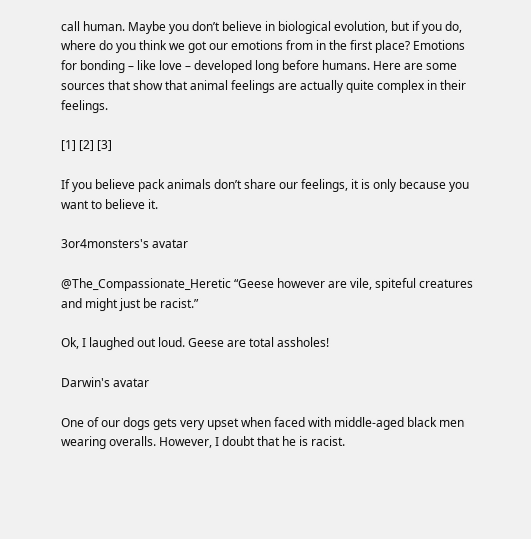call human. Maybe you don’t believe in biological evolution, but if you do, where do you think we got our emotions from in the first place? Emotions for bonding – like love – developed long before humans. Here are some sources that show that animal feelings are actually quite complex in their feelings.

[1] [2] [3]

If you believe pack animals don’t share our feelings, it is only because you want to believe it.

3or4monsters's avatar

@The_Compassionate_Heretic “Geese however are vile, spiteful creatures and might just be racist.”

Ok, I laughed out loud. Geese are total assholes!

Darwin's avatar

One of our dogs gets very upset when faced with middle-aged black men wearing overalls. However, I doubt that he is racist.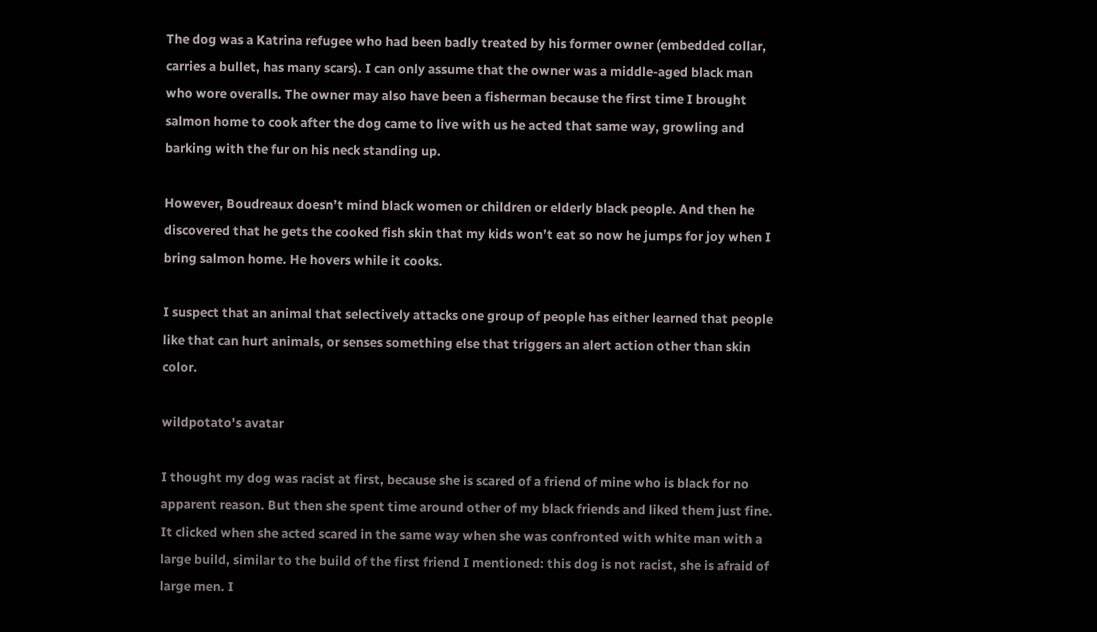The dog was a Katrina refugee who had been badly treated by his former owner (embedded collar, carries a bullet, has many scars). I can only assume that the owner was a middle-aged black man who wore overalls. The owner may also have been a fisherman because the first time I brought salmon home to cook after the dog came to live with us he acted that same way, growling and barking with the fur on his neck standing up.

However, Boudreaux doesn’t mind black women or children or elderly black people. And then he discovered that he gets the cooked fish skin that my kids won’t eat so now he jumps for joy when I bring salmon home. He hovers while it cooks.

I suspect that an animal that selectively attacks one group of people has either learned that people like that can hurt animals, or senses something else that triggers an alert action other than skin color.

wildpotato's avatar

I thought my dog was racist at first, because she is scared of a friend of mine who is black for no apparent reason. But then she spent time around other of my black friends and liked them just fine. It clicked when she acted scared in the same way when she was confronted with white man with a large build, similar to the build of the first friend I mentioned: this dog is not racist, she is afraid of large men. I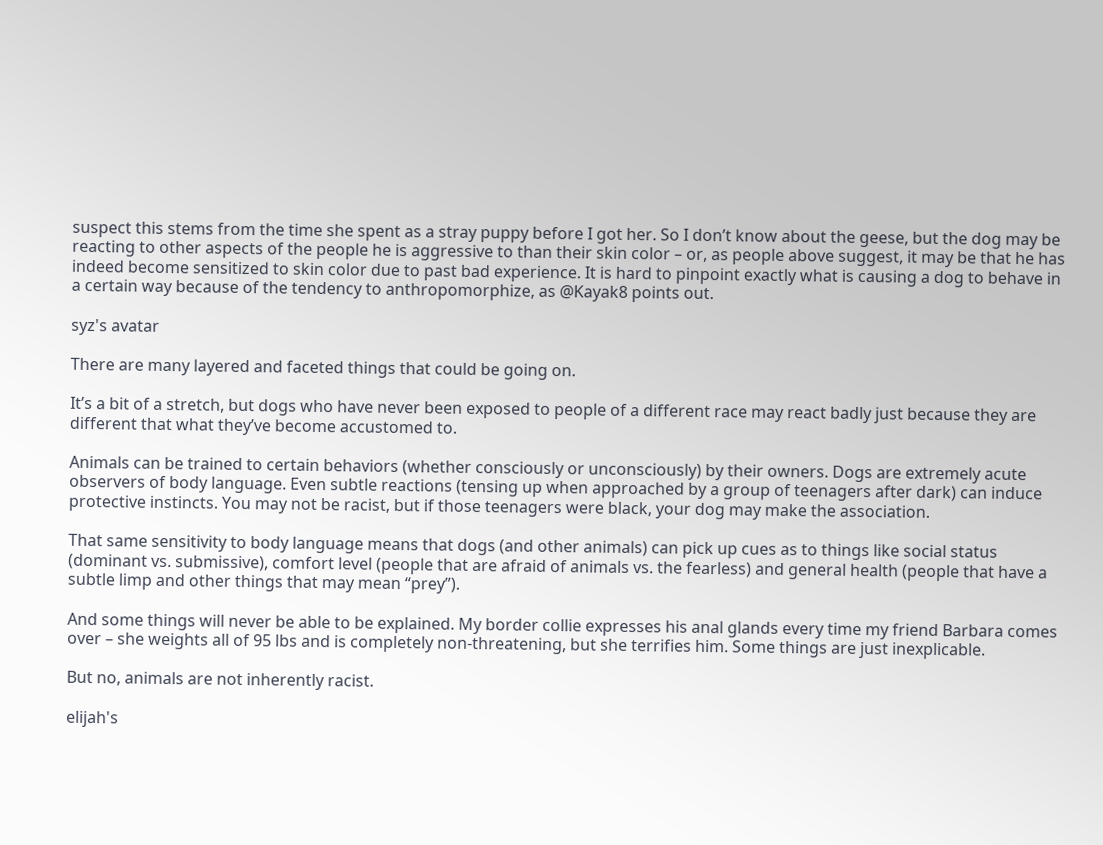suspect this stems from the time she spent as a stray puppy before I got her. So I don’t know about the geese, but the dog may be reacting to other aspects of the people he is aggressive to than their skin color – or, as people above suggest, it may be that he has indeed become sensitized to skin color due to past bad experience. It is hard to pinpoint exactly what is causing a dog to behave in a certain way because of the tendency to anthropomorphize, as @Kayak8 points out.

syz's avatar

There are many layered and faceted things that could be going on.

It’s a bit of a stretch, but dogs who have never been exposed to people of a different race may react badly just because they are different that what they’ve become accustomed to.

Animals can be trained to certain behaviors (whether consciously or unconsciously) by their owners. Dogs are extremely acute observers of body language. Even subtle reactions (tensing up when approached by a group of teenagers after dark) can induce protective instincts. You may not be racist, but if those teenagers were black, your dog may make the association.

That same sensitivity to body language means that dogs (and other animals) can pick up cues as to things like social status (dominant vs. submissive), comfort level (people that are afraid of animals vs. the fearless) and general health (people that have a subtle limp and other things that may mean “prey”).

And some things will never be able to be explained. My border collie expresses his anal glands every time my friend Barbara comes over – she weights all of 95 lbs and is completely non-threatening, but she terrifies him. Some things are just inexplicable.

But no, animals are not inherently racist.

elijah's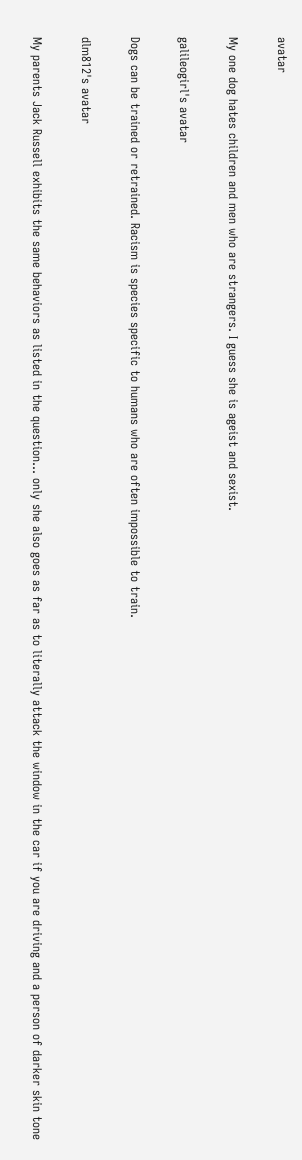avatar

My one dog hates children and men who are strangers. I guess she is ageist and sexist.

galileogirl's avatar

Dogs can be trained or retrained. Racism is species specific to humans who are often impossible to train.

dlm812's avatar

My parents Jack Russell exhibits the same behaviors as listed in the question… only she also goes as far as to literally attack the window in the car if you are driving and a person of darker skin tone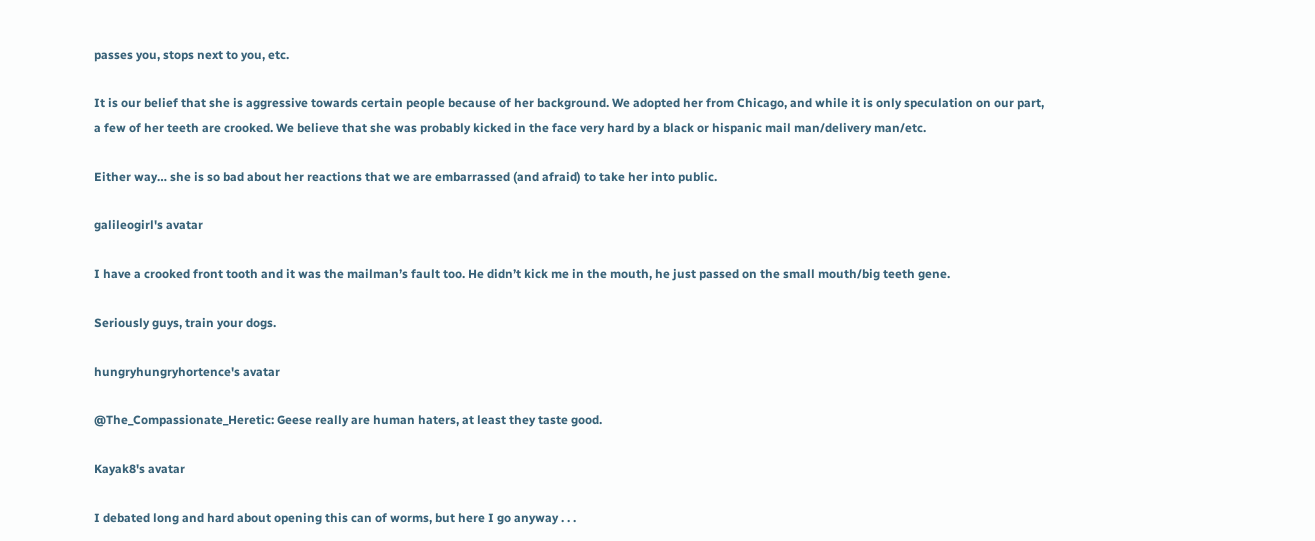passes you, stops next to you, etc.

It is our belief that she is aggressive towards certain people because of her background. We adopted her from Chicago, and while it is only speculation on our part, a few of her teeth are crooked. We believe that she was probably kicked in the face very hard by a black or hispanic mail man/delivery man/etc.

Either way… she is so bad about her reactions that we are embarrassed (and afraid) to take her into public.

galileogirl's avatar

I have a crooked front tooth and it was the mailman’s fault too. He didn’t kick me in the mouth, he just passed on the small mouth/big teeth gene.

Seriously guys, train your dogs.

hungryhungryhortence's avatar

@The_Compassionate_Heretic: Geese really are human haters, at least they taste good.

Kayak8's avatar

I debated long and hard about opening this can of worms, but here I go anyway . . .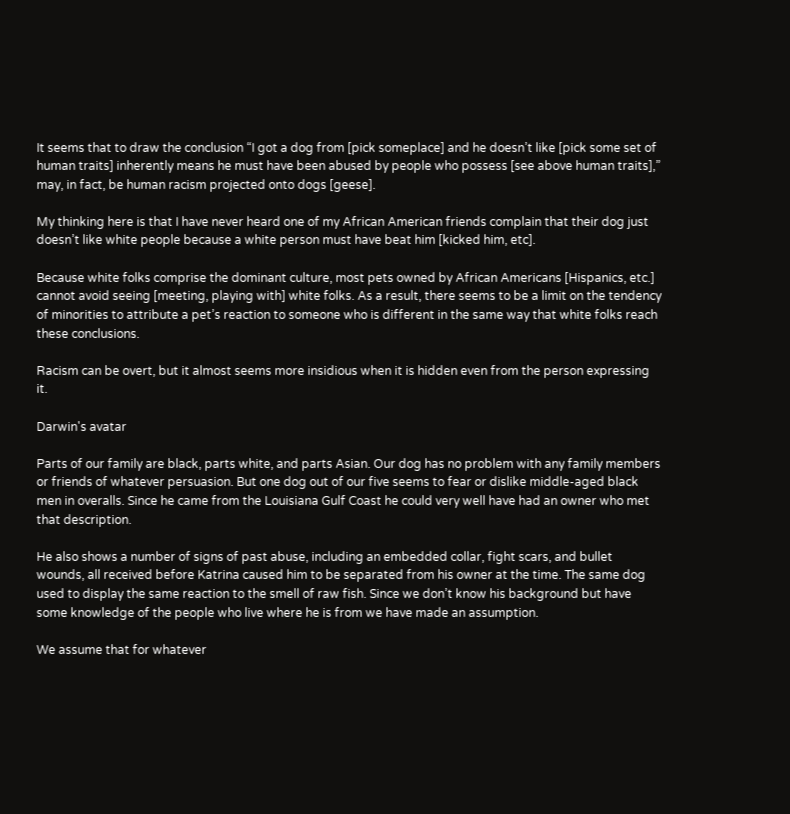It seems that to draw the conclusion “I got a dog from [pick someplace] and he doesn’t like [pick some set of human traits] inherently means he must have been abused by people who possess [see above human traits],” may, in fact, be human racism projected onto dogs [geese].

My thinking here is that I have never heard one of my African American friends complain that their dog just doesn’t like white people because a white person must have beat him [kicked him, etc].

Because white folks comprise the dominant culture, most pets owned by African Americans [Hispanics, etc.] cannot avoid seeing [meeting, playing with] white folks. As a result, there seems to be a limit on the tendency of minorities to attribute a pet’s reaction to someone who is different in the same way that white folks reach these conclusions.

Racism can be overt, but it almost seems more insidious when it is hidden even from the person expressing it.

Darwin's avatar

Parts of our family are black, parts white, and parts Asian. Our dog has no problem with any family members or friends of whatever persuasion. But one dog out of our five seems to fear or dislike middle-aged black men in overalls. Since he came from the Louisiana Gulf Coast he could very well have had an owner who met that description.

He also shows a number of signs of past abuse, including an embedded collar, fight scars, and bullet wounds, all received before Katrina caused him to be separated from his owner at the time. The same dog used to display the same reaction to the smell of raw fish. Since we don’t know his background but have some knowledge of the people who live where he is from we have made an assumption.

We assume that for whatever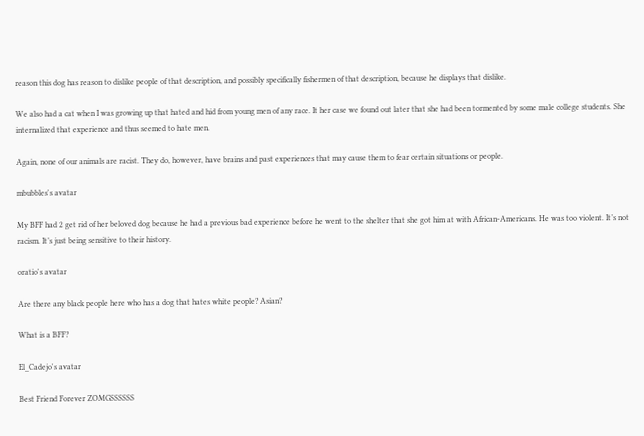reason this dog has reason to dislike people of that description, and possibly specifically fishermen of that description, because he displays that dislike.

We also had a cat when I was growing up that hated and hid from young men of any race. It her case we found out later that she had been tormented by some male college students. She internalized that experience and thus seemed to hate men.

Again, none of our animals are racist. They do, however, have brains and past experiences that may cause them to fear certain situations or people.

mbubbles's avatar

My BFF had 2 get rid of her beloved dog because he had a previous bad experience before he went to the shelter that she got him at with African-Americans. He was too violent. It’s not racism. It’s just being sensitive to their history.

oratio's avatar

Are there any black people here who has a dog that hates white people? Asian?

What is a BFF?

El_Cadejo's avatar

Best Friend Forever ZOMGSSSSSS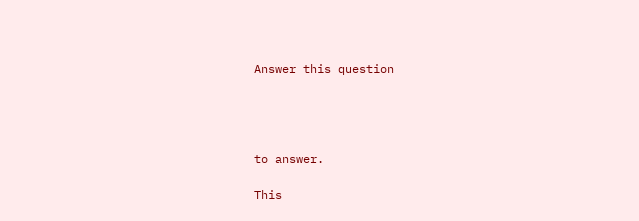Answer this question




to answer.

This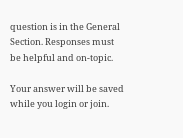question is in the General Section. Responses must be helpful and on-topic.

Your answer will be saved while you login or join.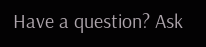Have a question? Ask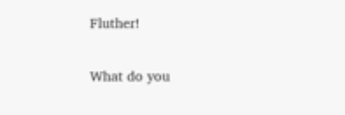Fluther!

What do you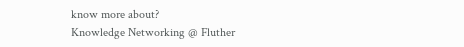know more about?
Knowledge Networking @ Fluther